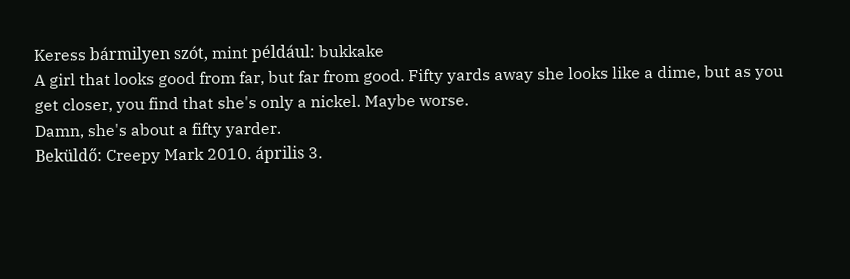Keress bármilyen szót, mint például: bukkake
A girl that looks good from far, but far from good. Fifty yards away she looks like a dime, but as you get closer, you find that she's only a nickel. Maybe worse.
Damn, she's about a fifty yarder.
Beküldő: Creepy Mark 2010. április 3.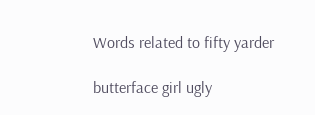Words related to fifty yarder

butterface girl ugly